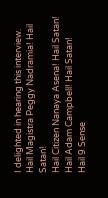I delighted in hearing this interview.
Hail Magistra Peggy Nadramia! Hail Satan!
Hail Citizen Nanaya Asena! Hail Satan!
Hail Adam Campbell! Hail Satan!
Hail 9 Sense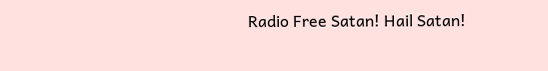Radio Free Satan! Hail Satan!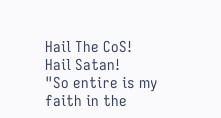Hail The CoS! Hail Satan!
"So entire is my faith in the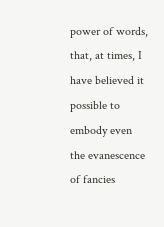power of words, that, at times, I have believed it possible to embody even the evanescence of fancies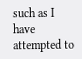such as I have attempted to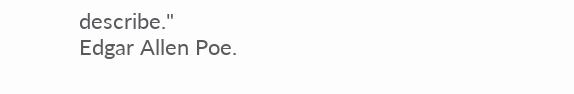describe."
Edgar Allen Poe.